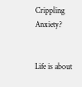Crippling Anxiety?


Life is about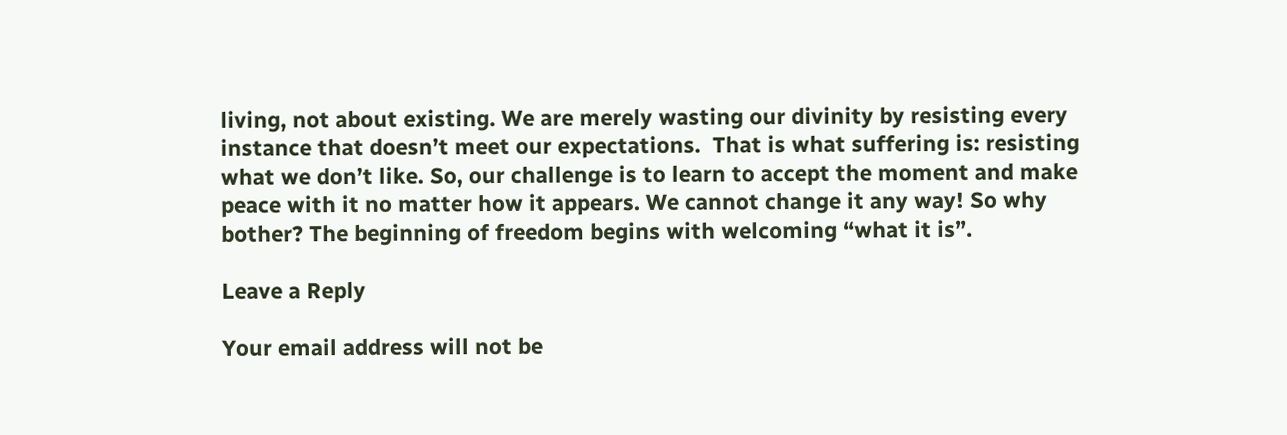living, not about existing. We are merely wasting our divinity by resisting every instance that doesn’t meet our expectations.  That is what suffering is: resisting what we don’t like. So, our challenge is to learn to accept the moment and make peace with it no matter how it appears. We cannot change it any way! So why bother? The beginning of freedom begins with welcoming “what it is”.

Leave a Reply

Your email address will not be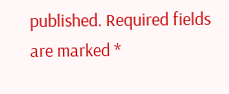published. Required fields are marked *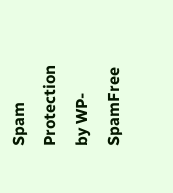Spam Protection by WP-SpamFree